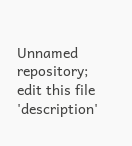Unnamed repository; edit this file 'description'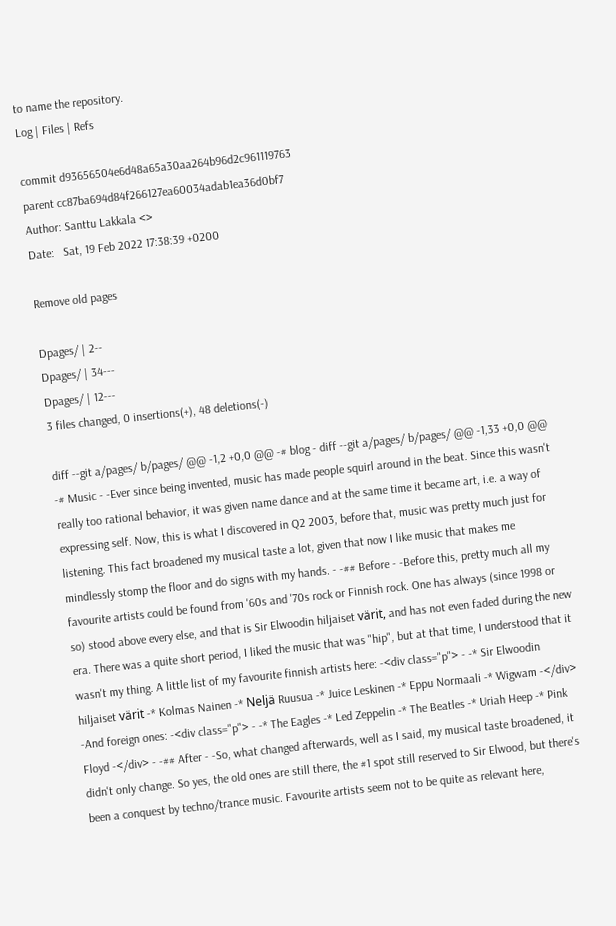to name the repository.
Log | Files | Refs

commit d93656504e6d48a65a30aa264b96d2c961119763
parent cc87ba694d84f266127ea60034adab1ea36d0bf7
Author: Santtu Lakkala <>
Date:   Sat, 19 Feb 2022 17:38:39 +0200

Remove old pages

Dpages/ | 2--
Dpages/ | 34---
Dpages/ | 12---
3 files changed, 0 insertions(+), 48 deletions(-)

diff --git a/pages/ b/pages/ @@ -1,2 +0,0 @@ -# blog - diff --git a/pages/ b/pages/ @@ -1,33 +0,0 @@ -# Music - -Ever since being invented, music has made people squirl around in the beat. Since this wasn't really too rational behavior, it was given name dance and at the same time it became art, i.e. a way of expressing self. Now, this is what I discovered in Q2 2003, before that, music was pretty much just for listening. This fact broadened my musical taste a lot, given that now I like music that makes me mindlessly stomp the floor and do signs with my hands. - -## Before - -Before this, pretty much all my favourite artists could be found from '60s and '70s rock or Finnish rock. One has always (since 1998 or so) stood above every else, and that is Sir Elwoodin hiljaiset värit, and has not even faded during the new era. There was a quite short period, I liked the music that was "hip", but at that time, I understood that it wasn't my thing. A little list of my favourite finnish artists here: -<div class="p"> - -* Sir Elwoodin hiljaiset värit -* Kolmas Nainen -* Neljä Ruusua -* Juice Leskinen -* Eppu Normaali -* Wigwam -</div> -And foreign ones: -<div class="p"> - -* The Eagles -* Led Zeppelin -* The Beatles -* Uriah Heep -* Pink Floyd -</div> - -## After - -So, what changed afterwards, well as I said, my musical taste broadened, it didn't only change. So yes, the old ones are still there, the #1 spot still reserved to Sir Elwood, but there's been a conquest by techno/trance music. Favourite artists seem not to be quite as relevant here,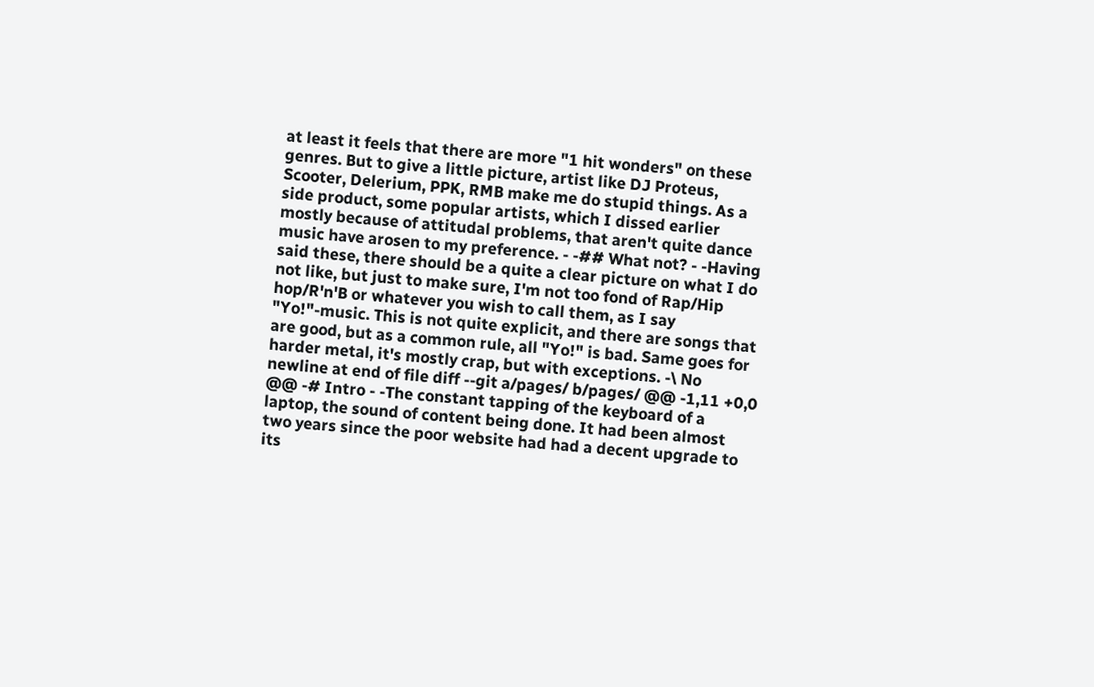at least it feels that there are more "1 hit wonders" on these genres. But to give a little picture, artist like DJ Proteus, Scooter, Delerium, PPK, RMB make me do stupid things. As a side product, some popular artists, which I dissed earlier mostly because of attitudal problems, that aren't quite dance music have arosen to my preference. - -## What not? - -Having said these, there should be a quite a clear picture on what I do not like, but just to make sure, I'm not too fond of Rap/Hip hop/R'n'B or whatever you wish to call them, as I say "Yo!"-music. This is not quite explicit, and there are songs that are good, but as a common rule, all "Yo!" is bad. Same goes for harder metal, it's mostly crap, but with exceptions. -\ No newline at end of file diff --git a/pages/ b/pages/ @@ -1,11 +0,0 @@ -# Intro - -The constant tapping of the keyboard of a laptop, the sound of content being done. It had been almost two years since the poor website had had a decent upgrade to its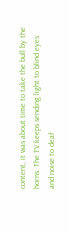content, it was about time to take the bull by the horns. The TV keeps sending light to blind eyes and noise to deaf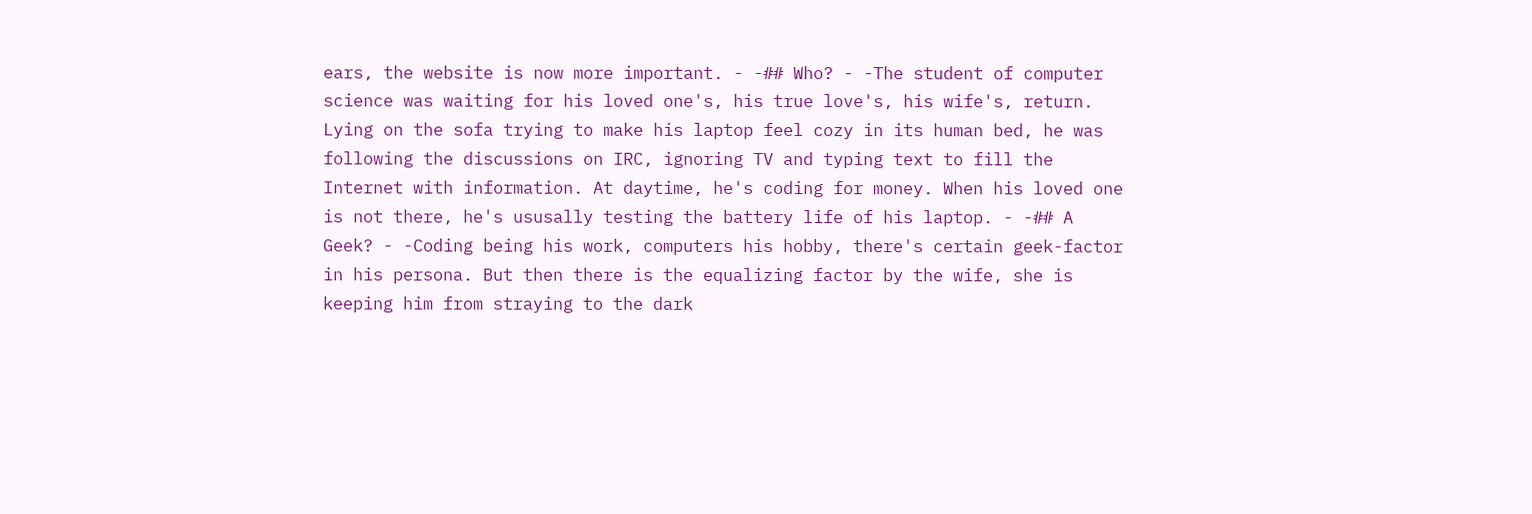ears, the website is now more important. - -## Who? - -The student of computer science was waiting for his loved one's, his true love's, his wife's, return. Lying on the sofa trying to make his laptop feel cozy in its human bed, he was following the discussions on IRC, ignoring TV and typing text to fill the Internet with information. At daytime, he's coding for money. When his loved one is not there, he's ususally testing the battery life of his laptop. - -## A Geek? - -Coding being his work, computers his hobby, there's certain geek-factor in his persona. But then there is the equalizing factor by the wife, she is keeping him from straying to the dark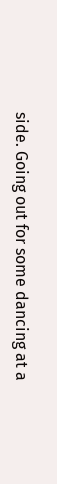side. Going out for some dancing at a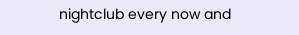nightclub every now and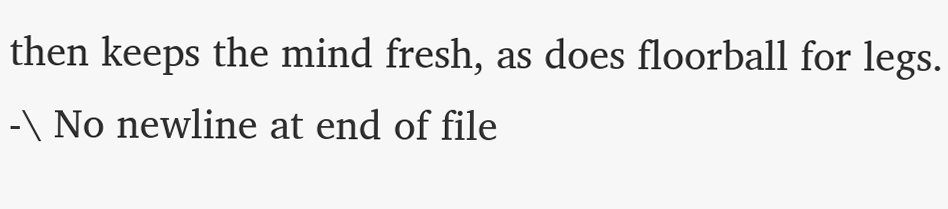then keeps the mind fresh, as does floorball for legs. -\ No newline at end of file